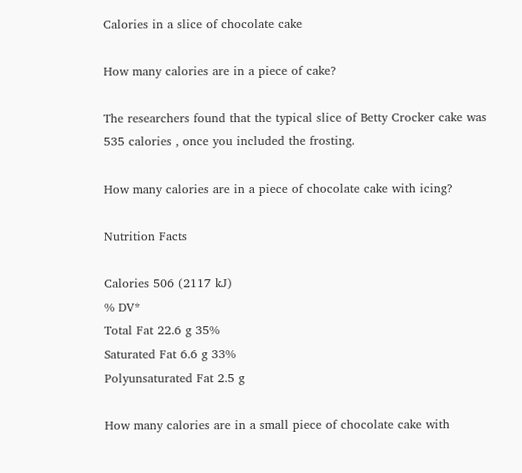Calories in a slice of chocolate cake

How many calories are in a piece of cake?

The researchers found that the typical slice of Betty Crocker cake was 535 calories , once you included the frosting.

How many calories are in a piece of chocolate cake with icing?

Nutrition Facts

Calories 506 (2117 kJ)
% DV*
Total Fat 22.6 g 35%
Saturated Fat 6.6 g 33%
Polyunsaturated Fat 2.5 g

How many calories are in a small piece of chocolate cake with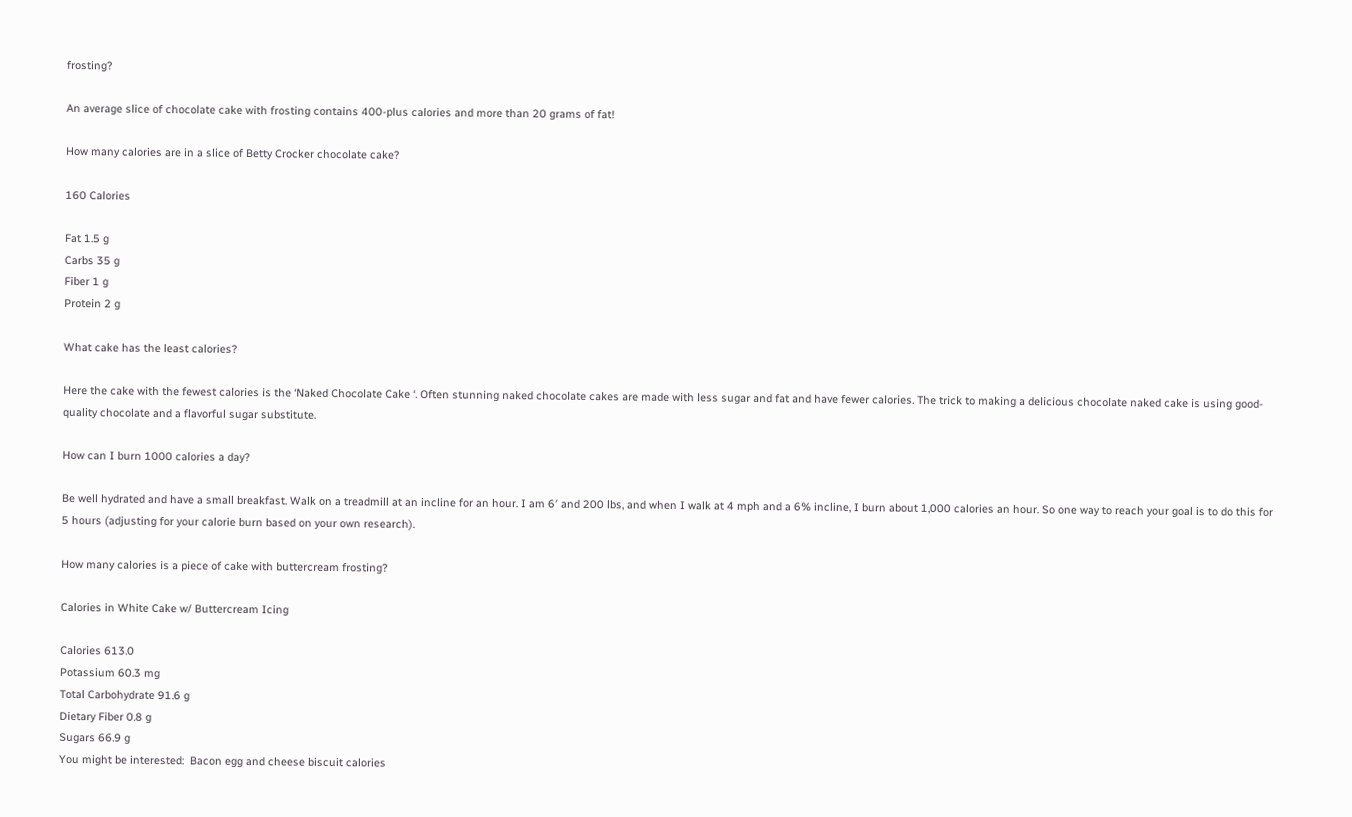frosting?

An average slice of chocolate cake with frosting contains 400-plus calories and more than 20 grams of fat!

How many calories are in a slice of Betty Crocker chocolate cake?

160 Calories

Fat 1.5 g
Carbs 35 g
Fiber 1 g
Protein 2 g

What cake has the least calories?

Here the cake with the fewest calories is the ‘Naked Chocolate Cake ‘. Often stunning naked chocolate cakes are made with less sugar and fat and have fewer calories. The trick to making a delicious chocolate naked cake is using good-quality chocolate and a flavorful sugar substitute.

How can I burn 1000 calories a day?

Be well hydrated and have a small breakfast. Walk on a treadmill at an incline for an hour. I am 6′ and 200 lbs, and when I walk at 4 mph and a 6% incline, I burn about 1,000 calories an hour. So one way to reach your goal is to do this for 5 hours (adjusting for your calorie burn based on your own research).

How many calories is a piece of cake with buttercream frosting?

Calories in White Cake w/ Buttercream Icing

Calories 613.0
Potassium 60.3 mg
Total Carbohydrate 91.6 g
Dietary Fiber 0.8 g
Sugars 66.9 g
You might be interested:  Bacon egg and cheese biscuit calories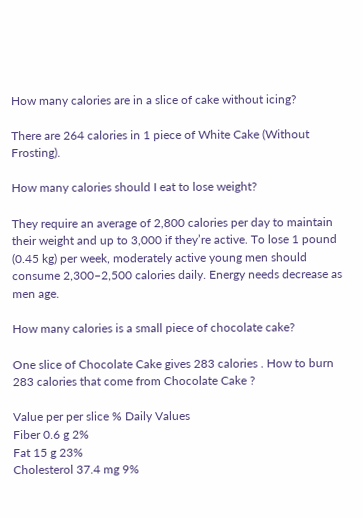How many calories are in a slice of cake without icing?

There are 264 calories in 1 piece of White Cake (Without Frosting).

How many calories should I eat to lose weight?

They require an average of 2,800 calories per day to maintain their weight and up to 3,000 if they’re active. To lose 1 pound (0.45 kg) per week, moderately active young men should consume 2,300–2,500 calories daily. Energy needs decrease as men age.

How many calories is a small piece of chocolate cake?

One slice of Chocolate Cake gives 283 calories . How to burn 283 calories that come from Chocolate Cake ?

Value per per slice % Daily Values
Fiber 0.6 g 2%
Fat 15 g 23%
Cholesterol 37.4 mg 9%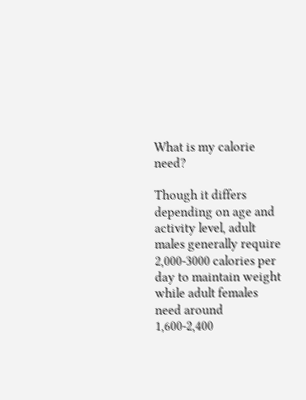What is my calorie need?

Though it differs depending on age and activity level, adult males generally require 2,000-3000 calories per day to maintain weight while adult females need around 1,600-2,400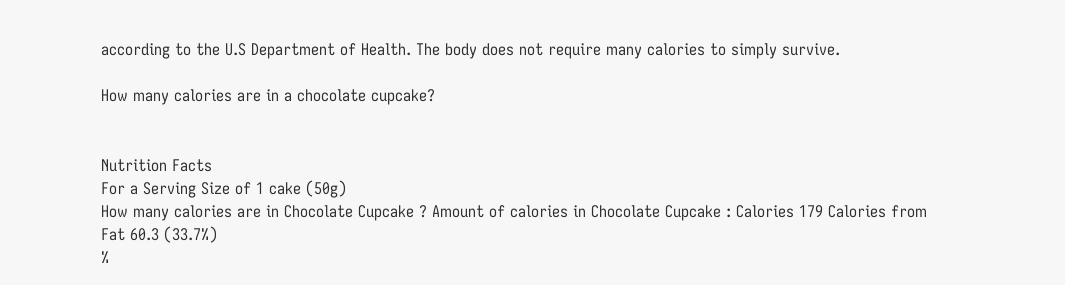according to the U.S Department of Health. The body does not require many calories to simply survive.

How many calories are in a chocolate cupcake?


Nutrition Facts
For a Serving Size of 1 cake (50g)
How many calories are in Chocolate Cupcake ? Amount of calories in Chocolate Cupcake : Calories 179 Calories from Fat 60.3 (33.7%)
%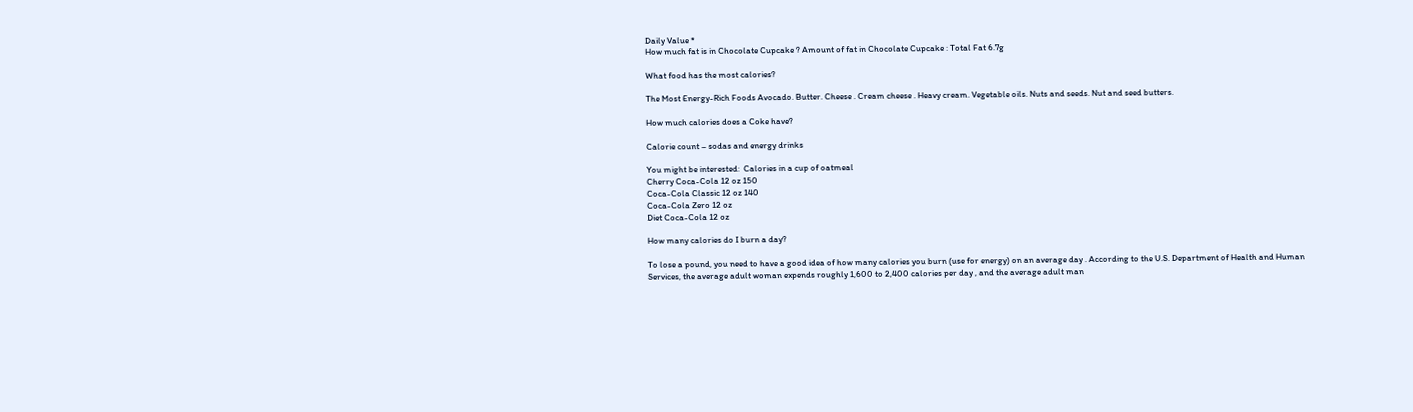Daily Value *
How much fat is in Chocolate Cupcake ? Amount of fat in Chocolate Cupcake : Total Fat 6.7g

What food has the most calories?

The Most Energy-Rich Foods Avocado. Butter. Cheese . Cream cheese . Heavy cream. Vegetable oils. Nuts and seeds. Nut and seed butters.

How much calories does a Coke have?

Calorie count – sodas and energy drinks

You might be interested:  Calories in a cup of oatmeal
Cherry Coca-Cola 12 oz 150
Coca-Cola Classic 12 oz 140
Coca-Cola Zero 12 oz
Diet Coca-Cola 12 oz

How many calories do I burn a day?

To lose a pound, you need to have a good idea of how many calories you burn (use for energy) on an average day . According to the U.S. Department of Health and Human Services, the average adult woman expends roughly 1,600 to 2,400 calories per day , and the average adult man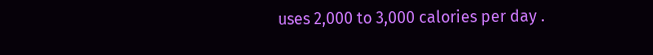uses 2,000 to 3,000 calories per day .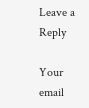Leave a Reply

Your email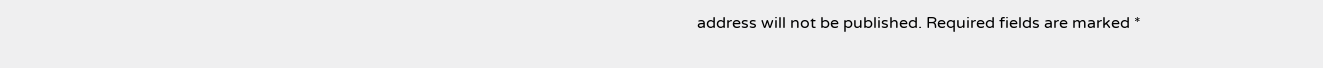address will not be published. Required fields are marked *